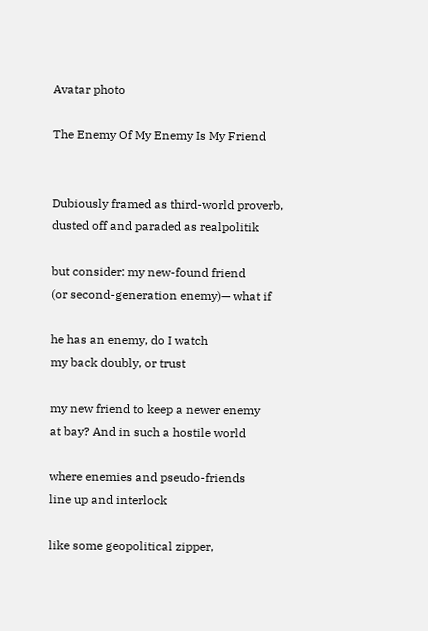Avatar photo

The Enemy Of My Enemy Is My Friend


Dubiously framed as third-world proverb,
dusted off and paraded as realpolitik

but consider: my new-found friend
(or second-generation enemy)— what if

he has an enemy, do I watch
my back doubly, or trust

my new friend to keep a newer enemy
at bay? And in such a hostile world

where enemies and pseudo-friends
line up and interlock

like some geopolitical zipper,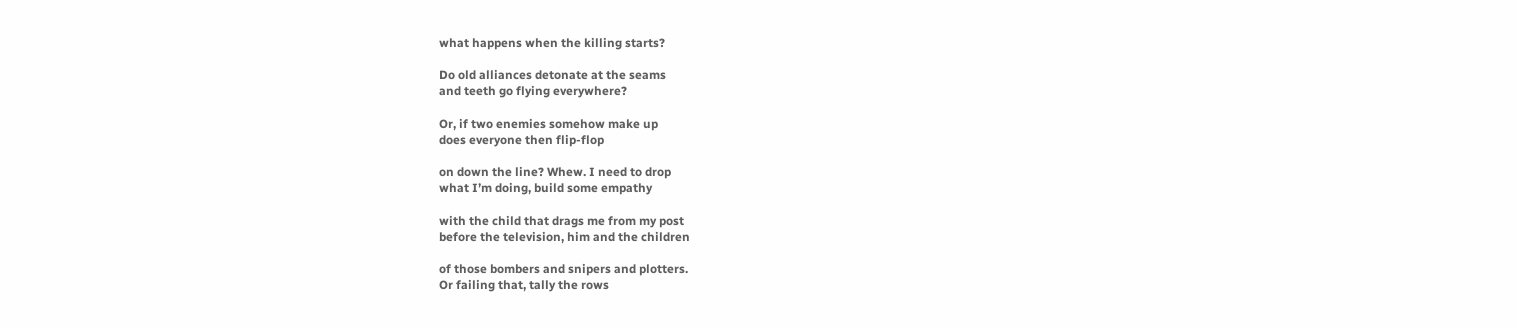what happens when the killing starts?

Do old alliances detonate at the seams
and teeth go flying everywhere?

Or, if two enemies somehow make up
does everyone then flip-flop

on down the line? Whew. I need to drop
what I’m doing, build some empathy

with the child that drags me from my post
before the television, him and the children

of those bombers and snipers and plotters.
Or failing that, tally the rows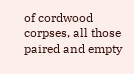of cordwood corpses, all those
paired and empty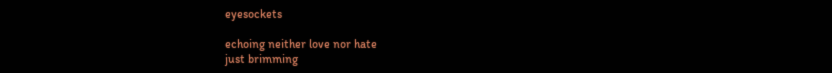eyesockets

echoing neither love nor hate
just brimming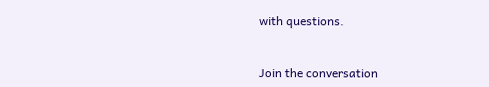with questions.


Join the conversation